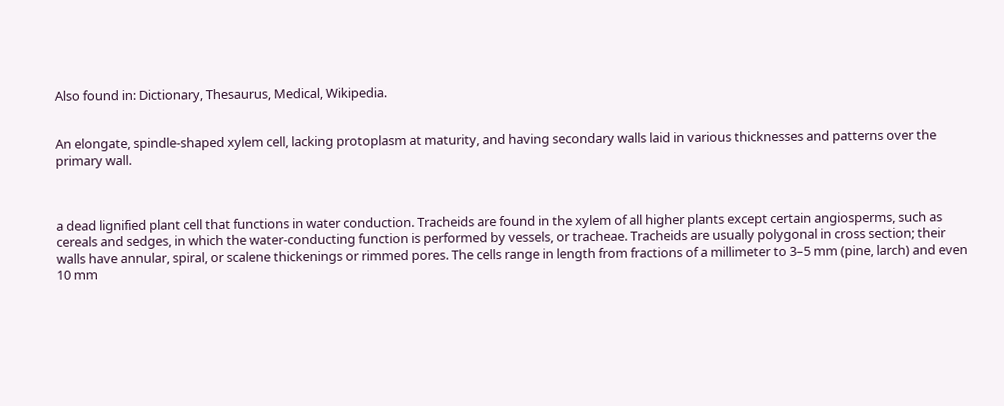Also found in: Dictionary, Thesaurus, Medical, Wikipedia.


An elongate, spindle-shaped xylem cell, lacking protoplasm at maturity, and having secondary walls laid in various thicknesses and patterns over the primary wall.



a dead lignified plant cell that functions in water conduction. Tracheids are found in the xylem of all higher plants except certain angiosperms, such as cereals and sedges, in which the water-conducting function is performed by vessels, or tracheae. Tracheids are usually polygonal in cross section; their walls have annular, spiral, or scalene thickenings or rimmed pores. The cells range in length from fractions of a millimeter to 3–5 mm (pine, larch) and even 10 mm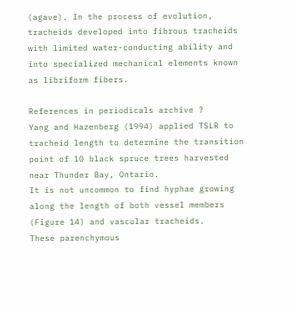(agave). In the process of evolution, tracheids developed into fibrous tracheids with limited water-conducting ability and into specialized mechanical elements known as libriform fibers.

References in periodicals archive ?
Yang and Hazenberg (1994) applied TSLR to tracheid length to determine the transition point of 10 black spruce trees harvested near Thunder Bay, Ontario.
It is not uncommon to find hyphae growing along the length of both vessel members (Figure 14) and vascular tracheids.
These parenchymous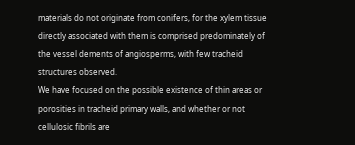materials do not originate from conifers, for the xylem tissue directly associated with them is comprised predominately of the vessel dements of angiosperms, with few tracheid structures observed.
We have focused on the possible existence of thin areas or porosities in tracheid primary walls, and whether or not cellulosic fibrils are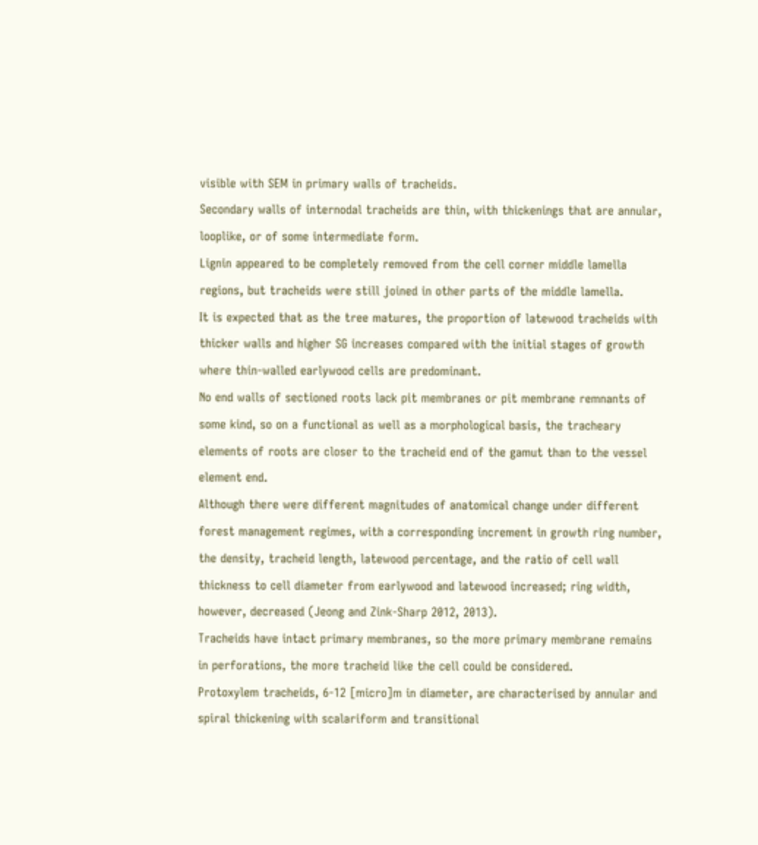visible with SEM in primary walls of tracheids.
Secondary walls of internodal tracheids are thin, with thickenings that are annular, looplike, or of some intermediate form.
Lignin appeared to be completely removed from the cell corner middle lamella regions, but tracheids were still joined in other parts of the middle lamella.
It is expected that as the tree matures, the proportion of latewood tracheids with thicker walls and higher SG increases compared with the initial stages of growth where thin-walled earlywood cells are predominant.
No end walls of sectioned roots lack pit membranes or pit membrane remnants of some kind, so on a functional as well as a morphological basis, the tracheary elements of roots are closer to the tracheid end of the gamut than to the vessel element end.
Although there were different magnitudes of anatomical change under different forest management regimes, with a corresponding increment in growth ring number, the density, tracheid length, latewood percentage, and the ratio of cell wall thickness to cell diameter from earlywood and latewood increased; ring width, however, decreased (Jeong and Zink-Sharp 2012, 2013).
Tracheids have intact primary membranes, so the more primary membrane remains in perforations, the more tracheid like the cell could be considered.
Protoxylem tracheids, 6-12 [micro]m in diameter, are characterised by annular and spiral thickening with scalariform and transitional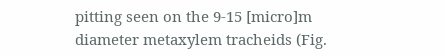pitting seen on the 9-15 [micro]m diameter metaxylem tracheids (Fig.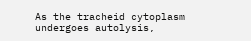As the tracheid cytoplasm undergoes autolysis,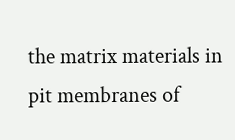the matrix materials in pit membranes of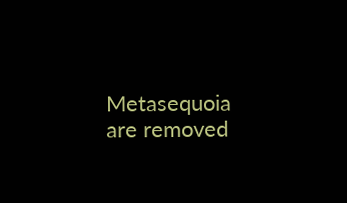Metasequoia are removed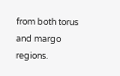from both torus and margo regions.